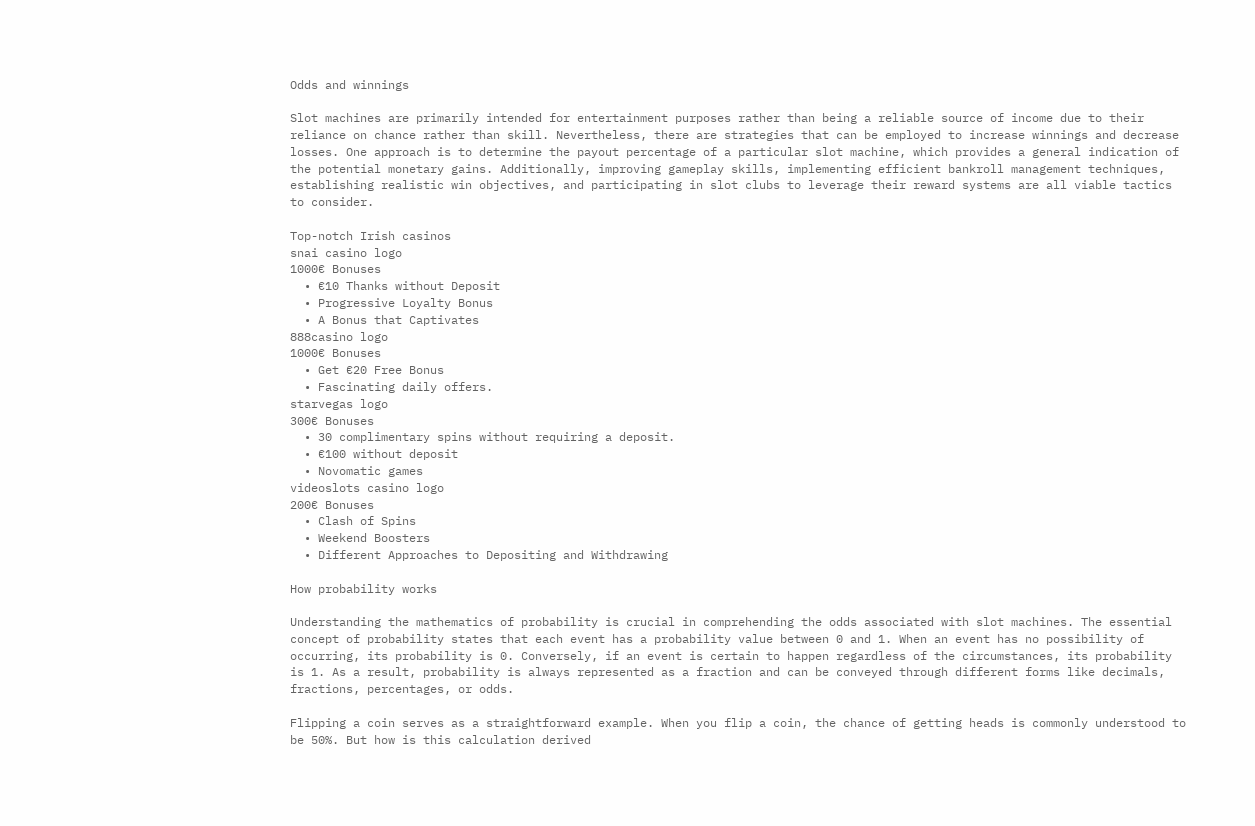Odds and winnings

Slot machines are primarily intended for entertainment purposes rather than being a reliable source of income due to their reliance on chance rather than skill. Nevertheless, there are strategies that can be employed to increase winnings and decrease losses. One approach is to determine the payout percentage of a particular slot machine, which provides a general indication of the potential monetary gains. Additionally, improving gameplay skills, implementing efficient bankroll management techniques, establishing realistic win objectives, and participating in slot clubs to leverage their reward systems are all viable tactics to consider.

Top-notch Irish casinos
snai casino logo
1000€ Bonuses
  • €10 Thanks without Deposit
  • Progressive Loyalty Bonus
  • A Bonus that Captivates
888casino logo
1000€ Bonuses
  • Get €20 Free Bonus
  • Fascinating daily offers.
starvegas logo
300€ Bonuses
  • 30 complimentary spins without requiring a deposit.
  • €100 without deposit
  • Novomatic games
videoslots casino logo
200€ Bonuses
  • Clash of Spins
  • Weekend Boosters
  • Different Approaches to Depositing and Withdrawing

How probability works

Understanding the mathematics of probability is crucial in comprehending the odds associated with slot machines. The essential concept of probability states that each event has a probability value between 0 and 1. When an event has no possibility of occurring, its probability is 0. Conversely, if an event is certain to happen regardless of the circumstances, its probability is 1. As a result, probability is always represented as a fraction and can be conveyed through different forms like decimals, fractions, percentages, or odds.

Flipping a coin serves as a straightforward example. When you flip a coin, the chance of getting heads is commonly understood to be 50%. But how is this calculation derived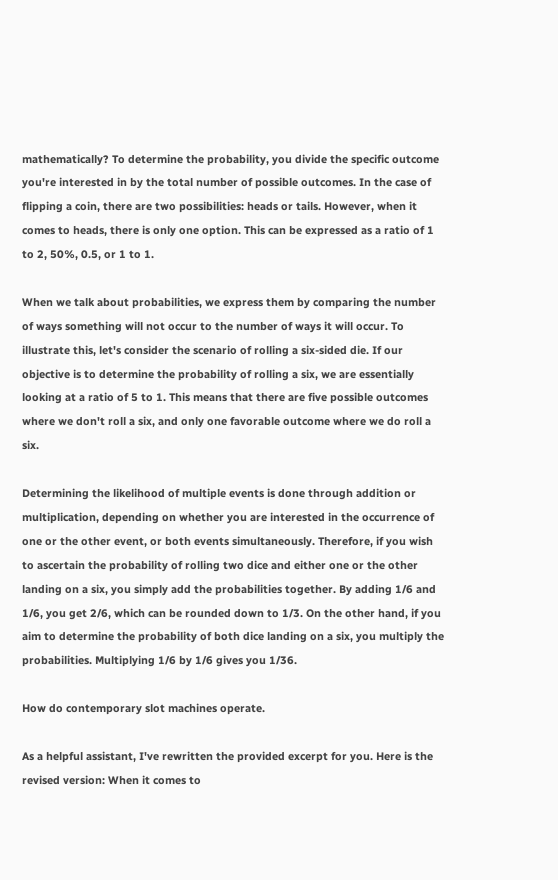mathematically? To determine the probability, you divide the specific outcome you're interested in by the total number of possible outcomes. In the case of flipping a coin, there are two possibilities: heads or tails. However, when it comes to heads, there is only one option. This can be expressed as a ratio of 1 to 2, 50%, 0.5, or 1 to 1.

When we talk about probabilities, we express them by comparing the number of ways something will not occur to the number of ways it will occur. To illustrate this, let's consider the scenario of rolling a six-sided die. If our objective is to determine the probability of rolling a six, we are essentially looking at a ratio of 5 to 1. This means that there are five possible outcomes where we don't roll a six, and only one favorable outcome where we do roll a six.

Determining the likelihood of multiple events is done through addition or multiplication, depending on whether you are interested in the occurrence of one or the other event, or both events simultaneously. Therefore, if you wish to ascertain the probability of rolling two dice and either one or the other landing on a six, you simply add the probabilities together. By adding 1/6 and 1/6, you get 2/6, which can be rounded down to 1/3. On the other hand, if you aim to determine the probability of both dice landing on a six, you multiply the probabilities. Multiplying 1/6 by 1/6 gives you 1/36.

How do contemporary slot machines operate.

As a helpful assistant, I've rewritten the provided excerpt for you. Here is the revised version: When it comes to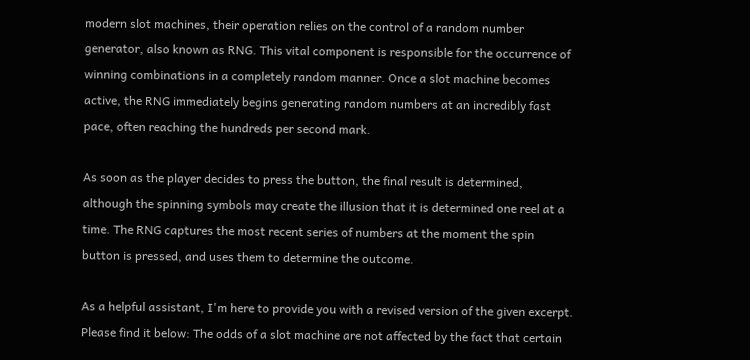modern slot machines, their operation relies on the control of a random number generator, also known as RNG. This vital component is responsible for the occurrence of winning combinations in a completely random manner. Once a slot machine becomes active, the RNG immediately begins generating random numbers at an incredibly fast pace, often reaching the hundreds per second mark.

As soon as the player decides to press the button, the final result is determined, although the spinning symbols may create the illusion that it is determined one reel at a time. The RNG captures the most recent series of numbers at the moment the spin button is pressed, and uses them to determine the outcome.

As a helpful assistant, I'm here to provide you with a revised version of the given excerpt. Please find it below: The odds of a slot machine are not affected by the fact that certain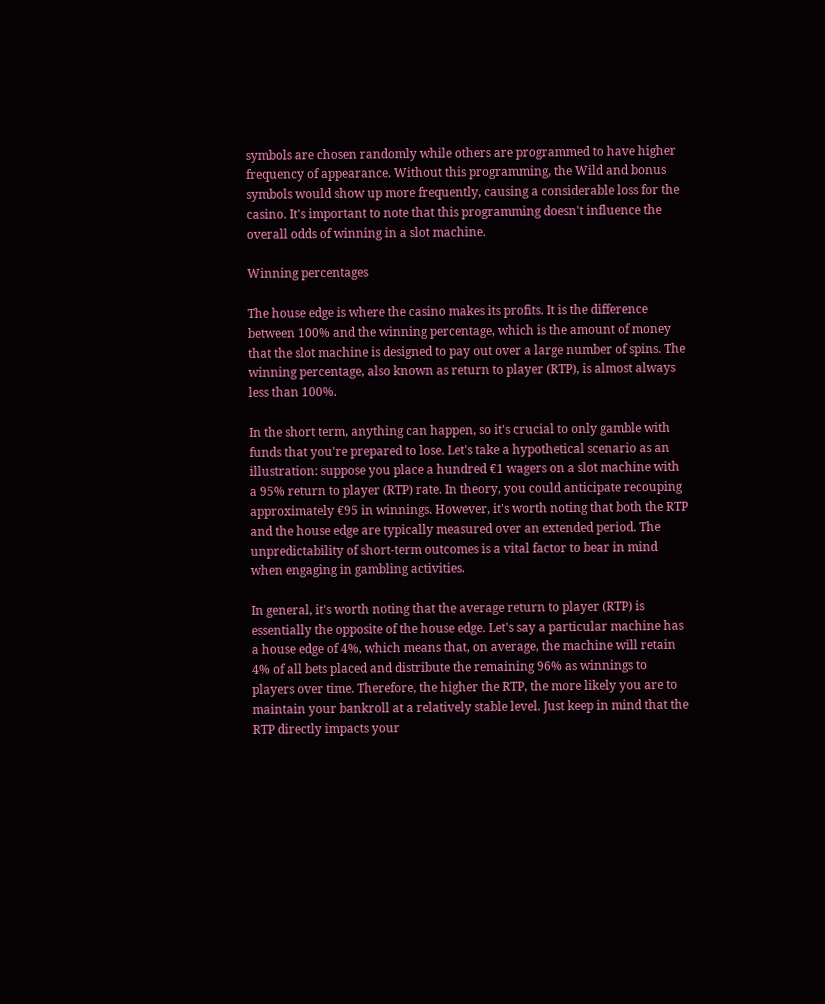symbols are chosen randomly while others are programmed to have higher frequency of appearance. Without this programming, the Wild and bonus symbols would show up more frequently, causing a considerable loss for the casino. It's important to note that this programming doesn't influence the overall odds of winning in a slot machine.

Winning percentages

The house edge is where the casino makes its profits. It is the difference between 100% and the winning percentage, which is the amount of money that the slot machine is designed to pay out over a large number of spins. The winning percentage, also known as return to player (RTP), is almost always less than 100%.

In the short term, anything can happen, so it's crucial to only gamble with funds that you're prepared to lose. Let's take a hypothetical scenario as an illustration: suppose you place a hundred €1 wagers on a slot machine with a 95% return to player (RTP) rate. In theory, you could anticipate recouping approximately €95 in winnings. However, it's worth noting that both the RTP and the house edge are typically measured over an extended period. The unpredictability of short-term outcomes is a vital factor to bear in mind when engaging in gambling activities.

In general, it's worth noting that the average return to player (RTP) is essentially the opposite of the house edge. Let's say a particular machine has a house edge of 4%, which means that, on average, the machine will retain 4% of all bets placed and distribute the remaining 96% as winnings to players over time. Therefore, the higher the RTP, the more likely you are to maintain your bankroll at a relatively stable level. Just keep in mind that the RTP directly impacts your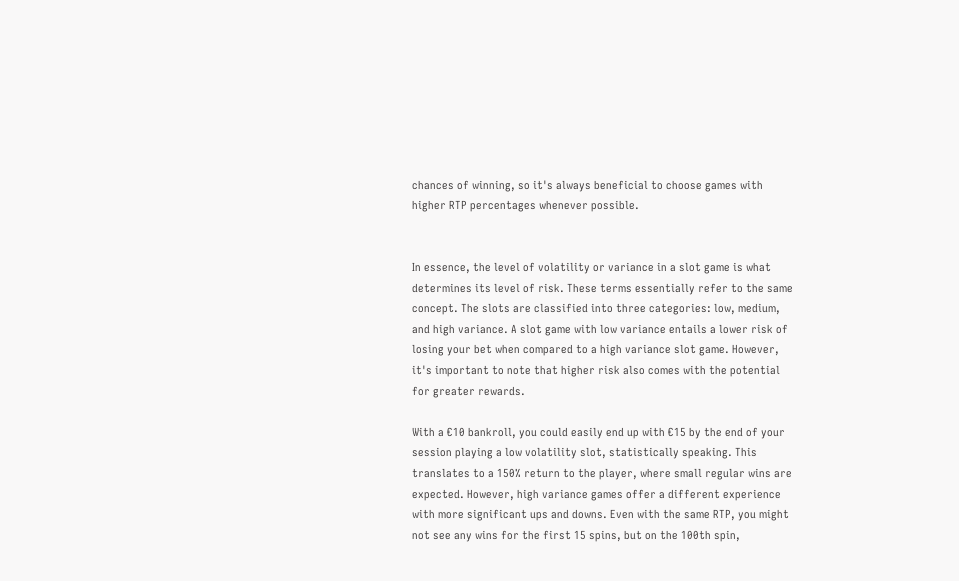chances of winning, so it's always beneficial to choose games with higher RTP percentages whenever possible.


In essence, the level of volatility or variance in a slot game is what determines its level of risk. These terms essentially refer to the same concept. The slots are classified into three categories: low, medium, and high variance. A slot game with low variance entails a lower risk of losing your bet when compared to a high variance slot game. However, it's important to note that higher risk also comes with the potential for greater rewards.

With a €10 bankroll, you could easily end up with €15 by the end of your session playing a low volatility slot, statistically speaking. This translates to a 150% return to the player, where small regular wins are expected. However, high variance games offer a different experience with more significant ups and downs. Even with the same RTP, you might not see any wins for the first 15 spins, but on the 100th spin,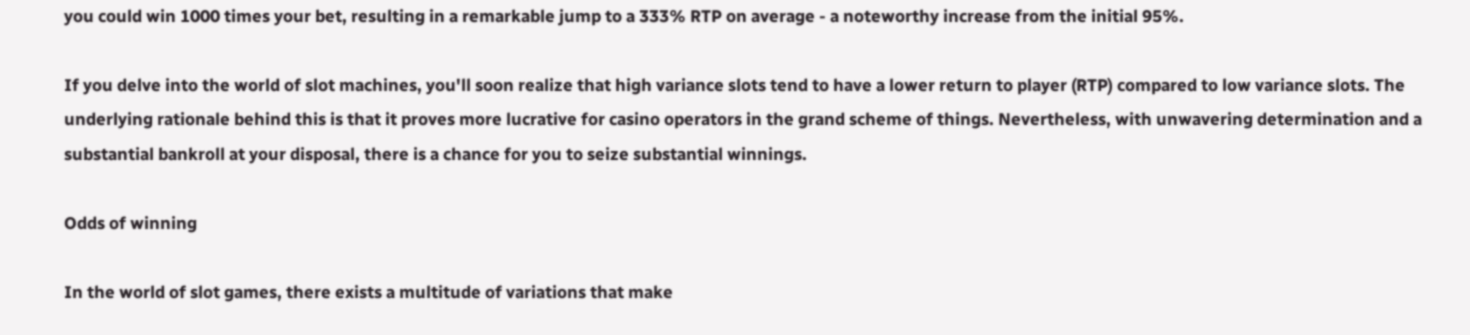you could win 1000 times your bet, resulting in a remarkable jump to a 333% RTP on average - a noteworthy increase from the initial 95%.

If you delve into the world of slot machines, you'll soon realize that high variance slots tend to have a lower return to player (RTP) compared to low variance slots. The underlying rationale behind this is that it proves more lucrative for casino operators in the grand scheme of things. Nevertheless, with unwavering determination and a substantial bankroll at your disposal, there is a chance for you to seize substantial winnings.

Odds of winning

In the world of slot games, there exists a multitude of variations that make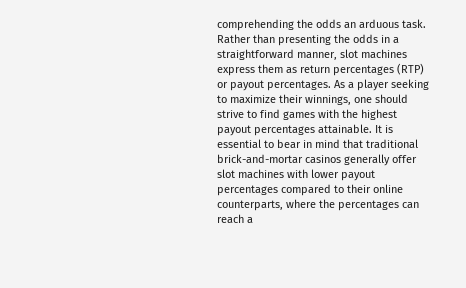comprehending the odds an arduous task. Rather than presenting the odds in a straightforward manner, slot machines express them as return percentages (RTP) or payout percentages. As a player seeking to maximize their winnings, one should strive to find games with the highest payout percentages attainable. It is essential to bear in mind that traditional brick-and-mortar casinos generally offer slot machines with lower payout percentages compared to their online counterparts, where the percentages can reach a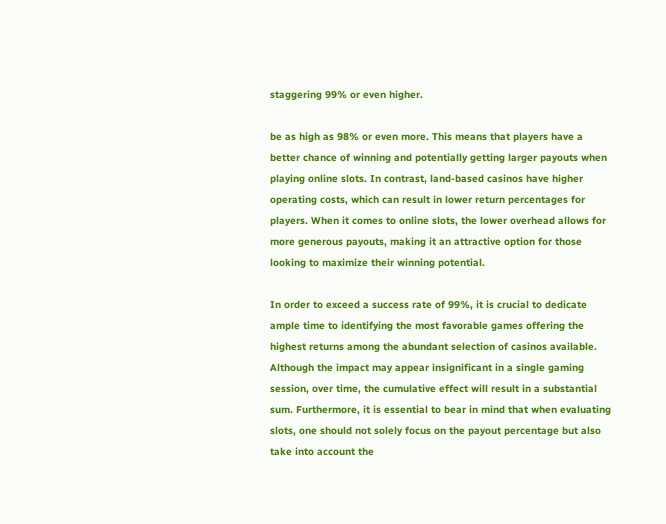staggering 99% or even higher.

be as high as 98% or even more. This means that players have a better chance of winning and potentially getting larger payouts when playing online slots. In contrast, land-based casinos have higher operating costs, which can result in lower return percentages for players. When it comes to online slots, the lower overhead allows for more generous payouts, making it an attractive option for those looking to maximize their winning potential.

In order to exceed a success rate of 99%, it is crucial to dedicate ample time to identifying the most favorable games offering the highest returns among the abundant selection of casinos available. Although the impact may appear insignificant in a single gaming session, over time, the cumulative effect will result in a substantial sum. Furthermore, it is essential to bear in mind that when evaluating slots, one should not solely focus on the payout percentage but also take into account the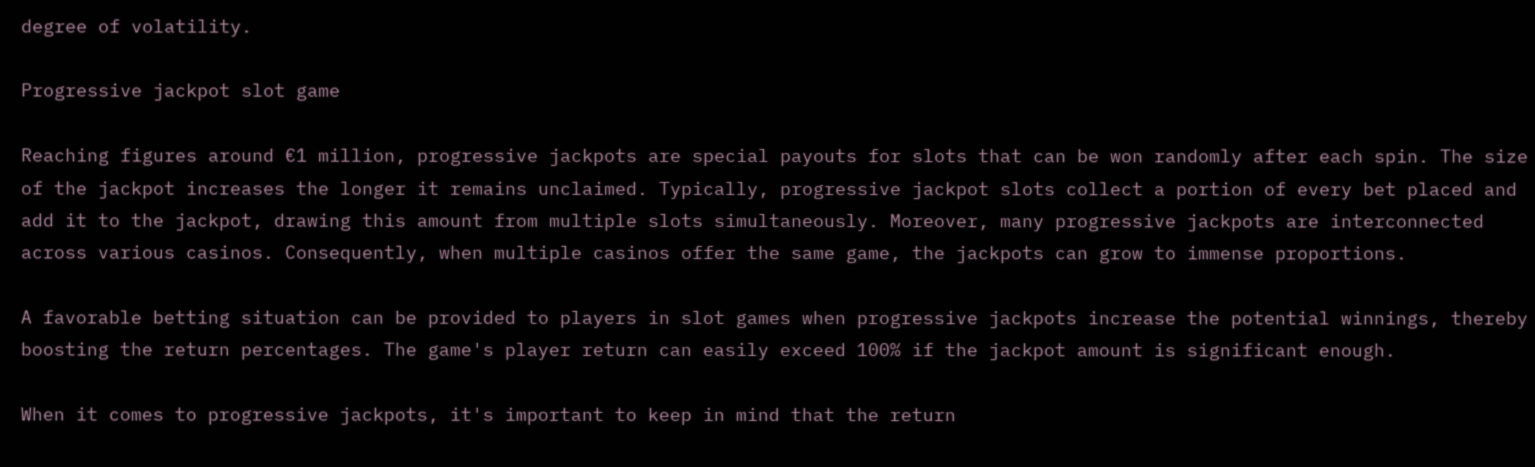degree of volatility.

Progressive jackpot slot game

Reaching figures around €1 million, progressive jackpots are special payouts for slots that can be won randomly after each spin. The size of the jackpot increases the longer it remains unclaimed. Typically, progressive jackpot slots collect a portion of every bet placed and add it to the jackpot, drawing this amount from multiple slots simultaneously. Moreover, many progressive jackpots are interconnected across various casinos. Consequently, when multiple casinos offer the same game, the jackpots can grow to immense proportions.

A favorable betting situation can be provided to players in slot games when progressive jackpots increase the potential winnings, thereby boosting the return percentages. The game's player return can easily exceed 100% if the jackpot amount is significant enough.

When it comes to progressive jackpots, it's important to keep in mind that the return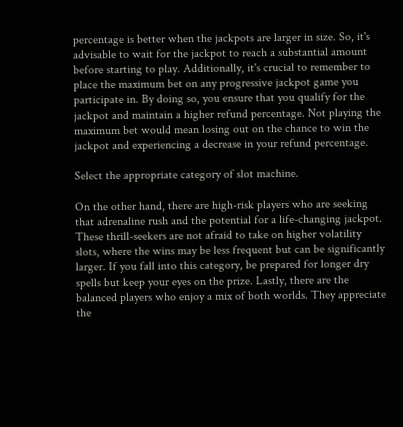percentage is better when the jackpots are larger in size. So, it's advisable to wait for the jackpot to reach a substantial amount before starting to play. Additionally, it's crucial to remember to place the maximum bet on any progressive jackpot game you participate in. By doing so, you ensure that you qualify for the jackpot and maintain a higher refund percentage. Not playing the maximum bet would mean losing out on the chance to win the jackpot and experiencing a decrease in your refund percentage.

Select the appropriate category of slot machine.

On the other hand, there are high-risk players who are seeking that adrenaline rush and the potential for a life-changing jackpot. These thrill-seekers are not afraid to take on higher volatility slots, where the wins may be less frequent but can be significantly larger. If you fall into this category, be prepared for longer dry spells but keep your eyes on the prize. Lastly, there are the balanced players who enjoy a mix of both worlds. They appreciate the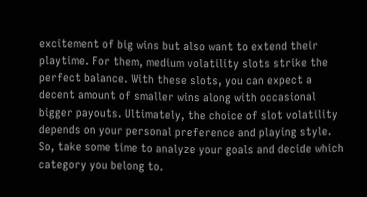excitement of big wins but also want to extend their playtime. For them, medium volatility slots strike the perfect balance. With these slots, you can expect a decent amount of smaller wins along with occasional bigger payouts. Ultimately, the choice of slot volatility depends on your personal preference and playing style. So, take some time to analyze your goals and decide which category you belong to.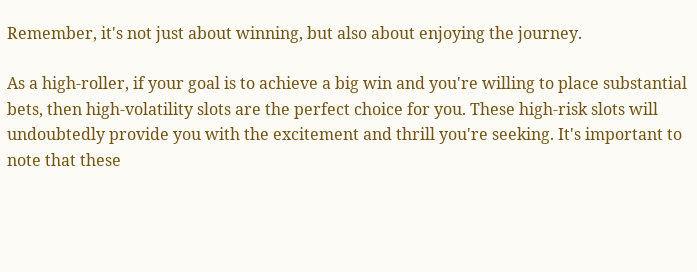Remember, it's not just about winning, but also about enjoying the journey.

As a high-roller, if your goal is to achieve a big win and you're willing to place substantial bets, then high-volatility slots are the perfect choice for you. These high-risk slots will undoubtedly provide you with the excitement and thrill you're seeking. It's important to note that these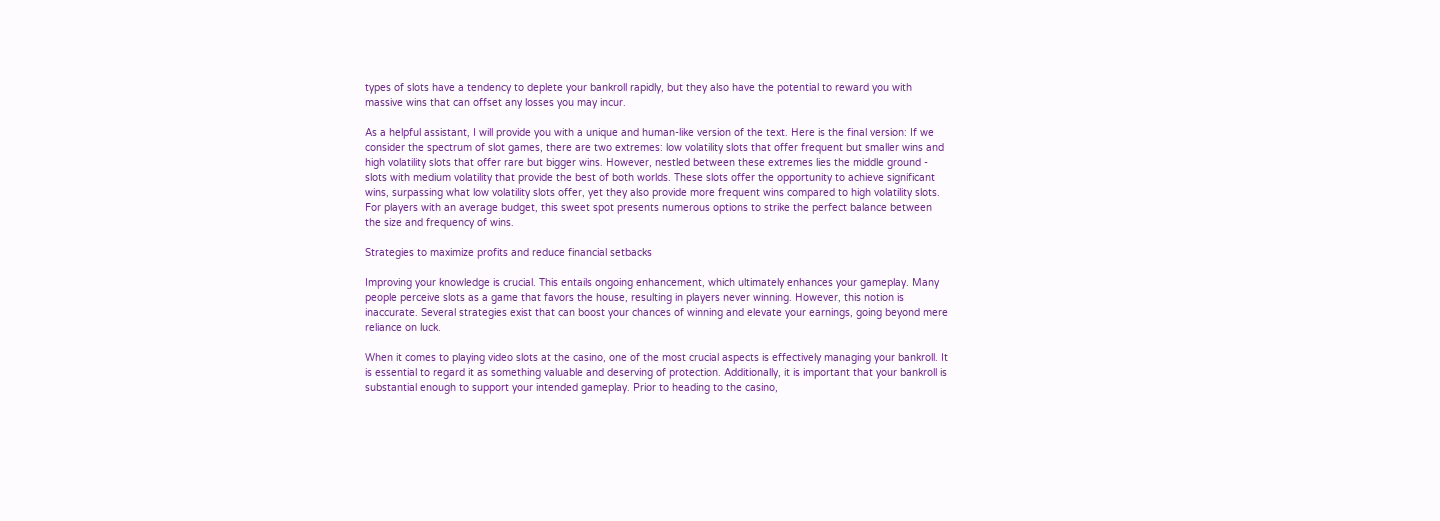types of slots have a tendency to deplete your bankroll rapidly, but they also have the potential to reward you with massive wins that can offset any losses you may incur.

As a helpful assistant, I will provide you with a unique and human-like version of the text. Here is the final version: If we consider the spectrum of slot games, there are two extremes: low volatility slots that offer frequent but smaller wins and high volatility slots that offer rare but bigger wins. However, nestled between these extremes lies the middle ground - slots with medium volatility that provide the best of both worlds. These slots offer the opportunity to achieve significant wins, surpassing what low volatility slots offer, yet they also provide more frequent wins compared to high volatility slots. For players with an average budget, this sweet spot presents numerous options to strike the perfect balance between the size and frequency of wins.

Strategies to maximize profits and reduce financial setbacks

Improving your knowledge is crucial. This entails ongoing enhancement, which ultimately enhances your gameplay. Many people perceive slots as a game that favors the house, resulting in players never winning. However, this notion is inaccurate. Several strategies exist that can boost your chances of winning and elevate your earnings, going beyond mere reliance on luck.

When it comes to playing video slots at the casino, one of the most crucial aspects is effectively managing your bankroll. It is essential to regard it as something valuable and deserving of protection. Additionally, it is important that your bankroll is substantial enough to support your intended gameplay. Prior to heading to the casino,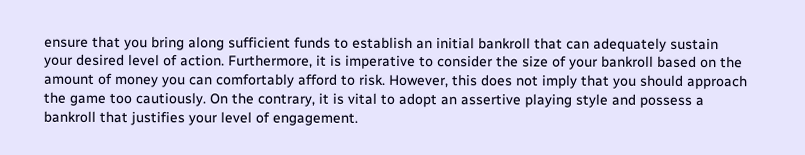ensure that you bring along sufficient funds to establish an initial bankroll that can adequately sustain your desired level of action. Furthermore, it is imperative to consider the size of your bankroll based on the amount of money you can comfortably afford to risk. However, this does not imply that you should approach the game too cautiously. On the contrary, it is vital to adopt an assertive playing style and possess a bankroll that justifies your level of engagement.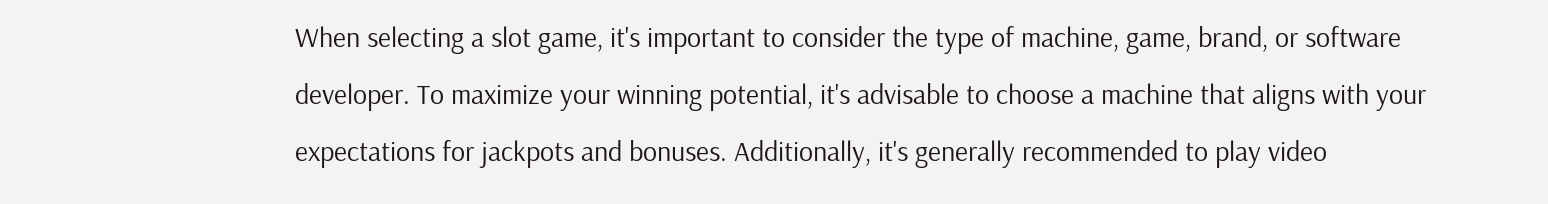When selecting a slot game, it's important to consider the type of machine, game, brand, or software developer. To maximize your winning potential, it's advisable to choose a machine that aligns with your expectations for jackpots and bonuses. Additionally, it's generally recommended to play video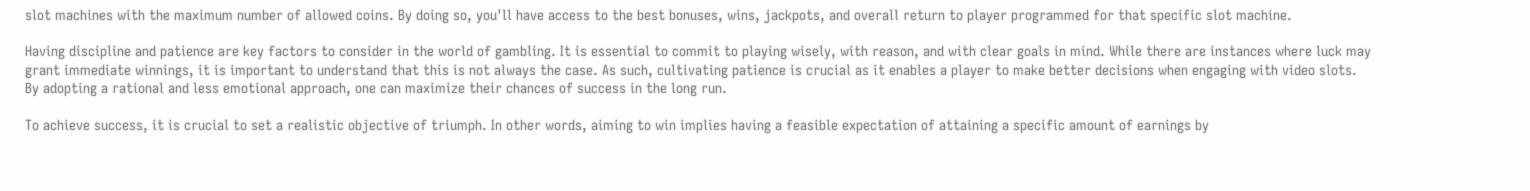slot machines with the maximum number of allowed coins. By doing so, you'll have access to the best bonuses, wins, jackpots, and overall return to player programmed for that specific slot machine.

Having discipline and patience are key factors to consider in the world of gambling. It is essential to commit to playing wisely, with reason, and with clear goals in mind. While there are instances where luck may grant immediate winnings, it is important to understand that this is not always the case. As such, cultivating patience is crucial as it enables a player to make better decisions when engaging with video slots. By adopting a rational and less emotional approach, one can maximize their chances of success in the long run.

To achieve success, it is crucial to set a realistic objective of triumph. In other words, aiming to win implies having a feasible expectation of attaining a specific amount of earnings by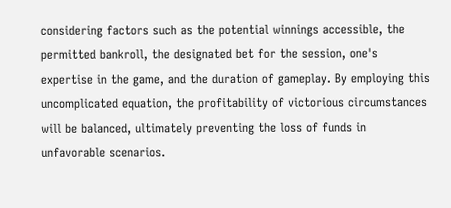considering factors such as the potential winnings accessible, the permitted bankroll, the designated bet for the session, one's expertise in the game, and the duration of gameplay. By employing this uncomplicated equation, the profitability of victorious circumstances will be balanced, ultimately preventing the loss of funds in unfavorable scenarios.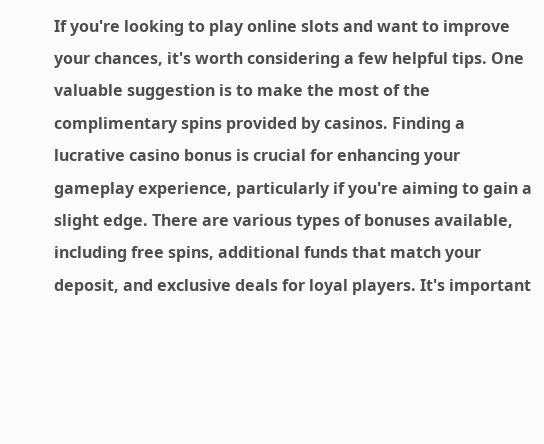If you're looking to play online slots and want to improve your chances, it's worth considering a few helpful tips. One valuable suggestion is to make the most of the complimentary spins provided by casinos. Finding a lucrative casino bonus is crucial for enhancing your gameplay experience, particularly if you're aiming to gain a slight edge. There are various types of bonuses available, including free spins, additional funds that match your deposit, and exclusive deals for loyal players. It's important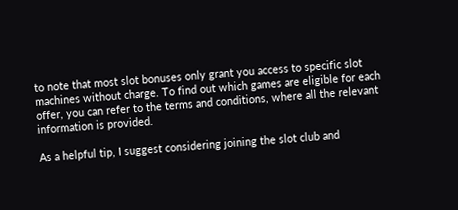to note that most slot bonuses only grant you access to specific slot machines without charge. To find out which games are eligible for each offer, you can refer to the terms and conditions, where all the relevant information is provided.

As a helpful tip, I suggest considering joining the slot club and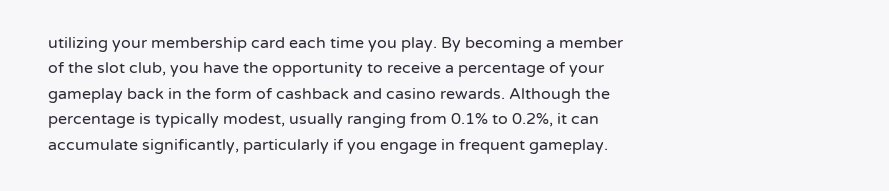utilizing your membership card each time you play. By becoming a member of the slot club, you have the opportunity to receive a percentage of your gameplay back in the form of cashback and casino rewards. Although the percentage is typically modest, usually ranging from 0.1% to 0.2%, it can accumulate significantly, particularly if you engage in frequent gameplay.